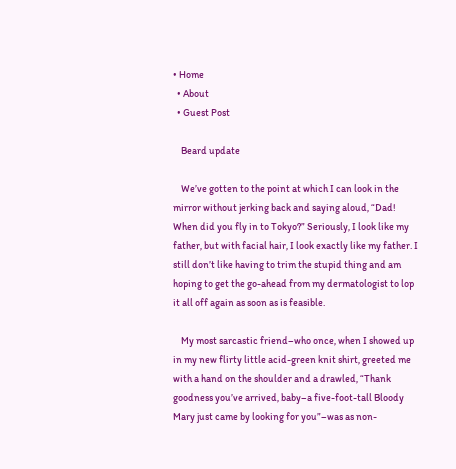• Home
  • About
  • Guest Post

    Beard update

    We’ve gotten to the point at which I can look in the mirror without jerking back and saying aloud, “Dad! When did you fly in to Tokyo?” Seriously, I look like my father, but with facial hair, I look exactly like my father. I still don’t like having to trim the stupid thing and am hoping to get the go-ahead from my dermatologist to lop it all off again as soon as is feasible.

    My most sarcastic friend–who once, when I showed up in my new flirty little acid-green knit shirt, greeted me with a hand on the shoulder and a drawled, “Thank goodness you’ve arrived, baby–a five-foot-tall Bloody Mary just came by looking for you”–was as non-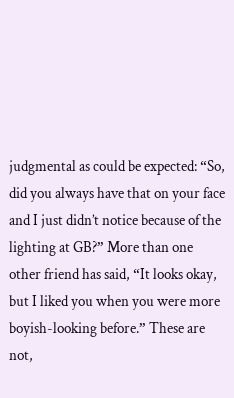judgmental as could be expected: “So, did you always have that on your face and I just didn’t notice because of the lighting at GB?” More than one other friend has said, “It looks okay, but I liked you when you were more boyish-looking before.” These are not,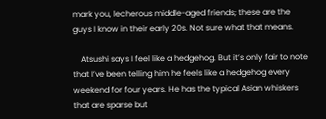mark you, lecherous middle-aged friends; these are the guys I know in their early 20s. Not sure what that means.

    Atsushi says I feel like a hedgehog. But it’s only fair to note that I’ve been telling him he feels like a hedgehog every weekend for four years. He has the typical Asian whiskers that are sparse but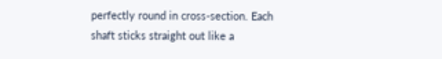perfectly round in cross-section. Each shaft sticks straight out like a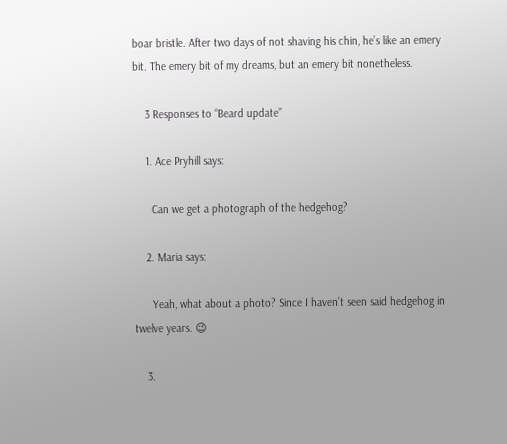boar bristle. After two days of not shaving his chin, he’s like an emery bit. The emery bit of my dreams, but an emery bit nonetheless.

    3 Responses to “Beard update”

    1. Ace Pryhill says:

      Can we get a photograph of the hedgehog?

    2. Maria says:

      Yeah, what about a photo? Since I haven’t seen said hedgehog in twelve years. 😉

    3.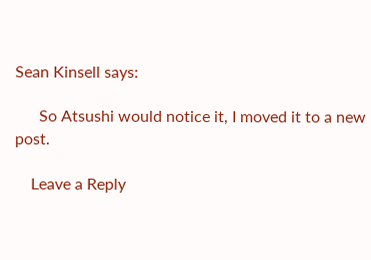Sean Kinsell says:

      So Atsushi would notice it, I moved it to a new post.

    Leave a Reply